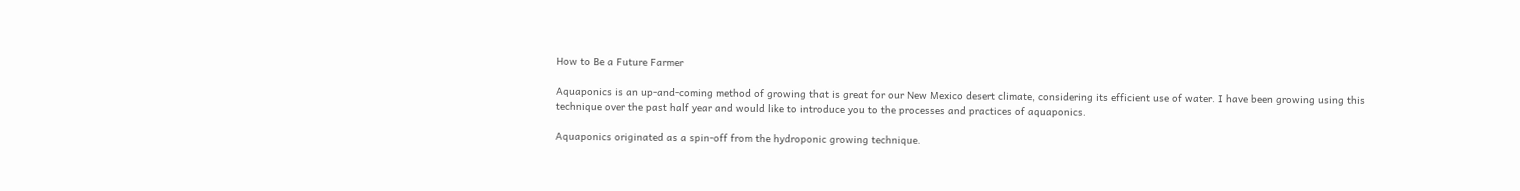How to Be a Future Farmer

Aquaponics is an up-and-coming method of growing that is great for our New Mexico desert climate, considering its efficient use of water. I have been growing using this technique over the past half year and would like to introduce you to the processes and practices of aquaponics.

Aquaponics originated as a spin-off from the hydroponic growing technique.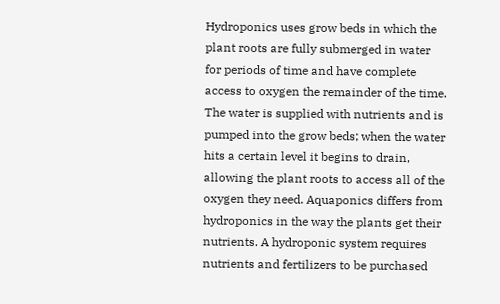Hydroponics uses grow beds in which the plant roots are fully submerged in water for periods of time and have complete access to oxygen the remainder of the time. The water is supplied with nutrients and is pumped into the grow beds; when the water hits a certain level it begins to drain, allowing the plant roots to access all of the oxygen they need. Aquaponics differs from hydroponics in the way the plants get their nutrients. A hydroponic system requires nutrients and fertilizers to be purchased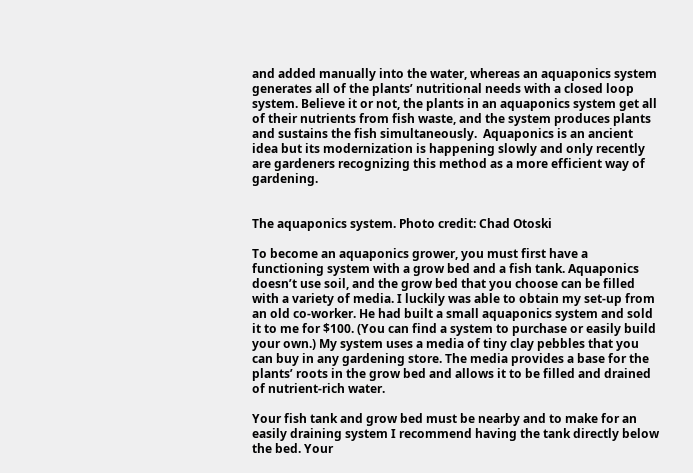and added manually into the water, whereas an aquaponics system generates all of the plants’ nutritional needs with a closed loop system. Believe it or not, the plants in an aquaponics system get all of their nutrients from fish waste, and the system produces plants and sustains the fish simultaneously.  Aquaponics is an ancient idea but its modernization is happening slowly and only recently are gardeners recognizing this method as a more efficient way of gardening.


The aquaponics system. Photo credit: Chad Otoski

To become an aquaponics grower, you must first have a functioning system with a grow bed and a fish tank. Aquaponics doesn’t use soil, and the grow bed that you choose can be filled with a variety of media. I luckily was able to obtain my set-up from an old co-worker. He had built a small aquaponics system and sold it to me for $100. (You can find a system to purchase or easily build your own.) My system uses a media of tiny clay pebbles that you can buy in any gardening store. The media provides a base for the plants’ roots in the grow bed and allows it to be filled and drained of nutrient-rich water.

Your fish tank and grow bed must be nearby and to make for an easily draining system I recommend having the tank directly below the bed. Your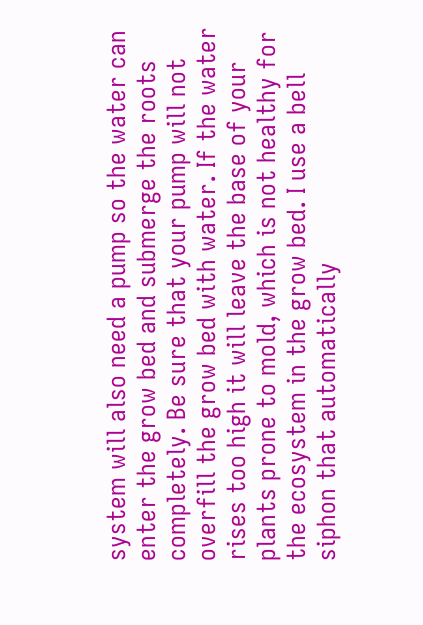system will also need a pump so the water can enter the grow bed and submerge the roots completely. Be sure that your pump will not overfill the grow bed with water. If the water rises too high it will leave the base of your plants prone to mold, which is not healthy for the ecosystem in the grow bed. I use a bell siphon that automatically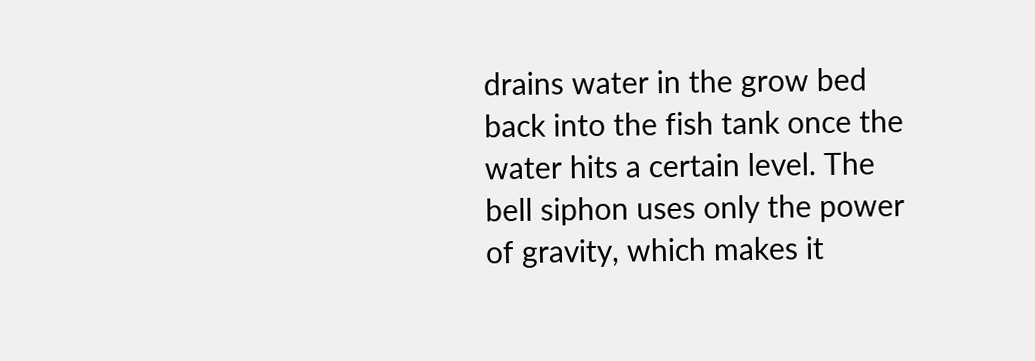drains water in the grow bed back into the fish tank once the water hits a certain level. The bell siphon uses only the power of gravity, which makes it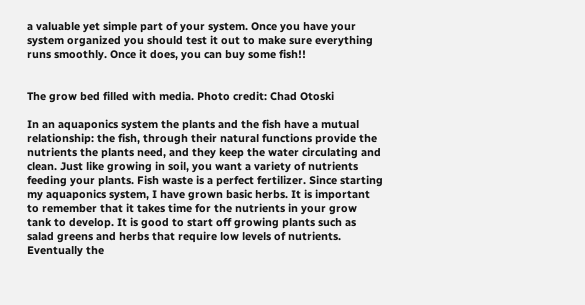a valuable yet simple part of your system. Once you have your system organized you should test it out to make sure everything runs smoothly. Once it does, you can buy some fish!!


The grow bed filled with media. Photo credit: Chad Otoski

In an aquaponics system the plants and the fish have a mutual relationship: the fish, through their natural functions provide the nutrients the plants need, and they keep the water circulating and clean. Just like growing in soil, you want a variety of nutrients feeding your plants. Fish waste is a perfect fertilizer. Since starting my aquaponics system, I have grown basic herbs. It is important to remember that it takes time for the nutrients in your grow tank to develop. It is good to start off growing plants such as salad greens and herbs that require low levels of nutrients. Eventually the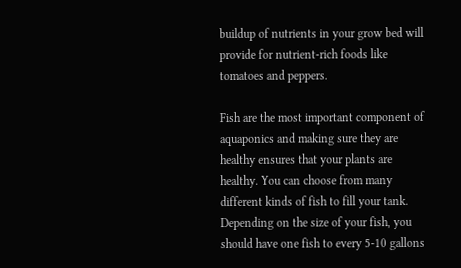buildup of nutrients in your grow bed will provide for nutrient-rich foods like tomatoes and peppers.

Fish are the most important component of aquaponics and making sure they are healthy ensures that your plants are healthy. You can choose from many different kinds of fish to fill your tank.  Depending on the size of your fish, you should have one fish to every 5-10 gallons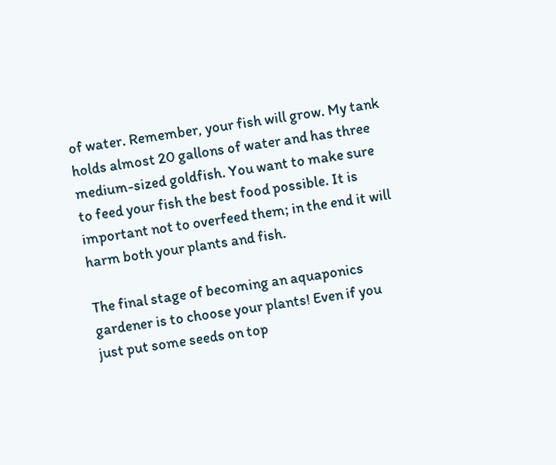of water. Remember, your fish will grow. My tank holds almost 20 gallons of water and has three medium-sized goldfish. You want to make sure to feed your fish the best food possible. It is important not to overfeed them; in the end it will harm both your plants and fish.

The final stage of becoming an aquaponics gardener is to choose your plants! Even if you just put some seeds on top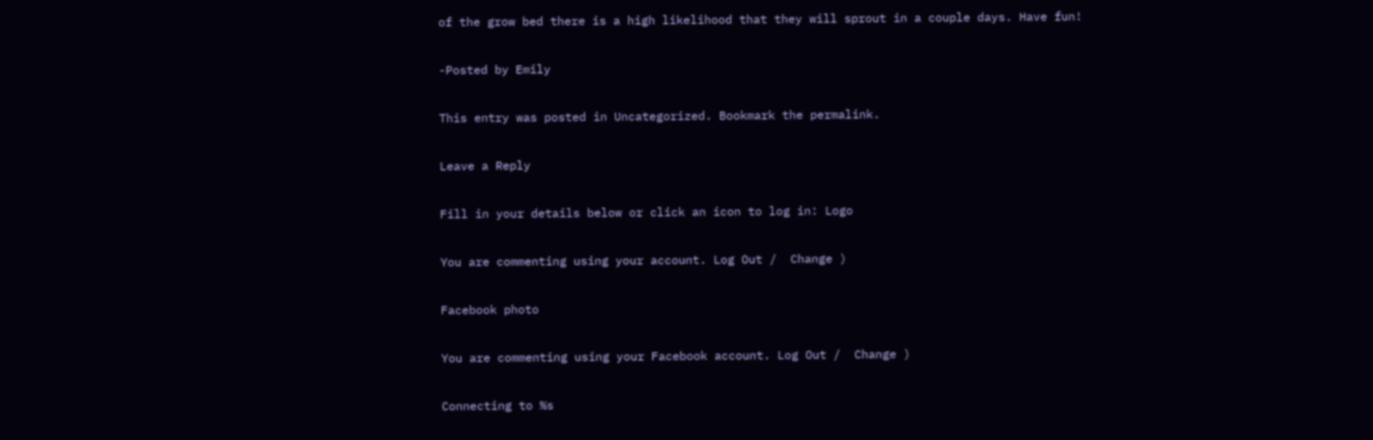of the grow bed there is a high likelihood that they will sprout in a couple days. Have fun!

-Posted by Emily

This entry was posted in Uncategorized. Bookmark the permalink.

Leave a Reply

Fill in your details below or click an icon to log in: Logo

You are commenting using your account. Log Out /  Change )

Facebook photo

You are commenting using your Facebook account. Log Out /  Change )

Connecting to %s